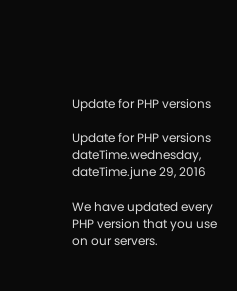Update for PHP versions

Update for PHP versions dateTime.wednesday, dateTime.june 29, 2016

We have updated every PHP version that you use on our servers.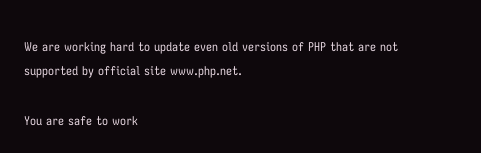We are working hard to update even old versions of PHP that are not supported by official site www.php.net.

You are safe to work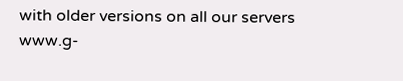with older versions on all our servers www.g-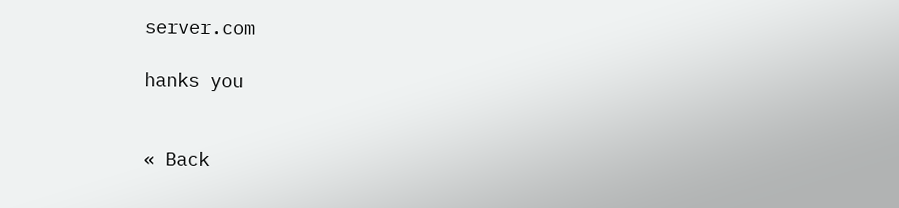server.com

hanks you


« Back